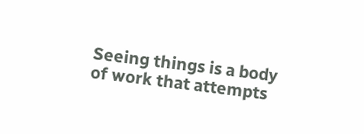Seeing things is a body of work that attempts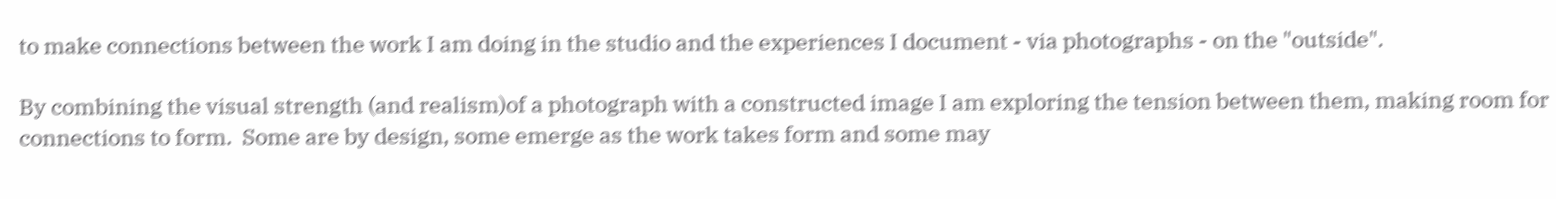to make connections between the work I am doing in the studio and the experiences I document - via photographs - on the "outside".

By combining the visual strength (and realism)of a photograph with a constructed image I am exploring the tension between them, making room for connections to form.  Some are by design, some emerge as the work takes form and some may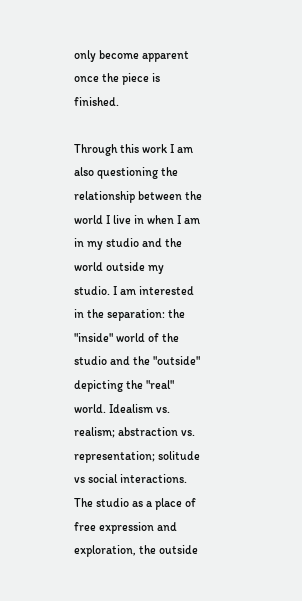only become apparent once the piece is finished.

Through this work I am also questioning the relationship between the world I live in when I am in my studio and the world outside my studio. I am interested in the separation: the "inside" world of the studio and the "outside" depicting the "real" world. Idealism vs. realism; abstraction vs. representation; solitude vs social interactions.  The studio as a place of free expression and exploration, the outside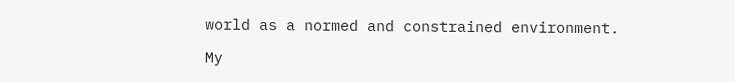world as a normed and constrained environment.

My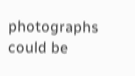photographs could be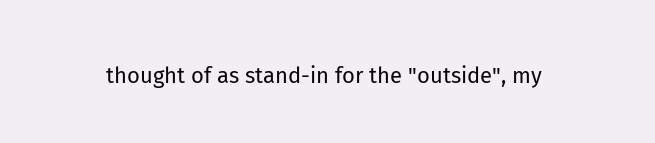thought of as stand-in for the "outside", my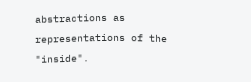abstractions as representations of the "inside".